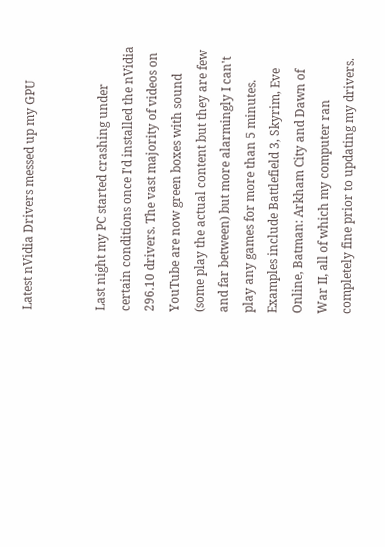Latest nVidia Drivers messed up my GPU


Last night my PC started crashing under certain conditions once I'd installed the nVidia 296.10 drivers. The vast majority of videos on YouTube are now green boxes with sound (some play the actual content but they are few and far between) but more alarmingly I can't play any games for more than 5 minutes. Examples include Battlefield 3, Skyrim, Eve Online, Batman: Arkham City and Dawn of War II, all of which my computer ran completely fine prior to updating my drivers.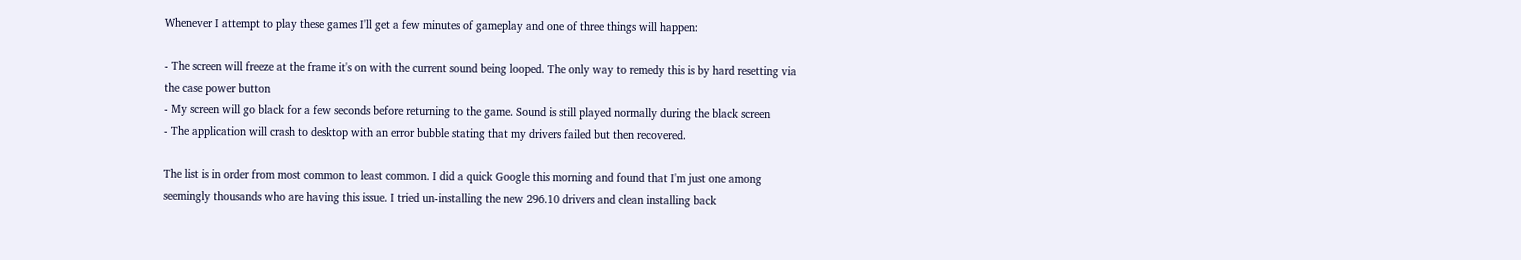Whenever I attempt to play these games I'll get a few minutes of gameplay and one of three things will happen:

- The screen will freeze at the frame it's on with the current sound being looped. The only way to remedy this is by hard resetting via the case power button
- My screen will go black for a few seconds before returning to the game. Sound is still played normally during the black screen
- The application will crash to desktop with an error bubble stating that my drivers failed but then recovered.

The list is in order from most common to least common. I did a quick Google this morning and found that I'm just one among seemingly thousands who are having this issue. I tried un-installing the new 296.10 drivers and clean installing back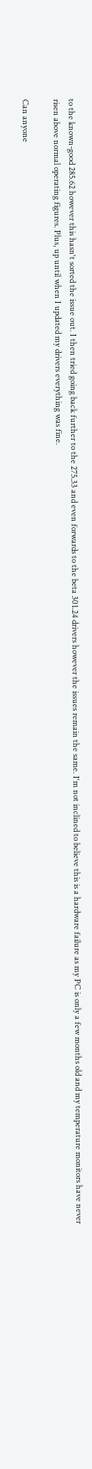to the known-good 285.62 however this hasn't sorted the issue out. I then tried going back further to the 275.33 and even forwards to the beta 301.24 drivers however the issues remain the same. I'm not inclined to believe this is a hardware failure as my PC is only a few months old and my temperature monitors have never risen above normal operating figures. Plus, up until when I updated my drivers everything was fine.

Can anyone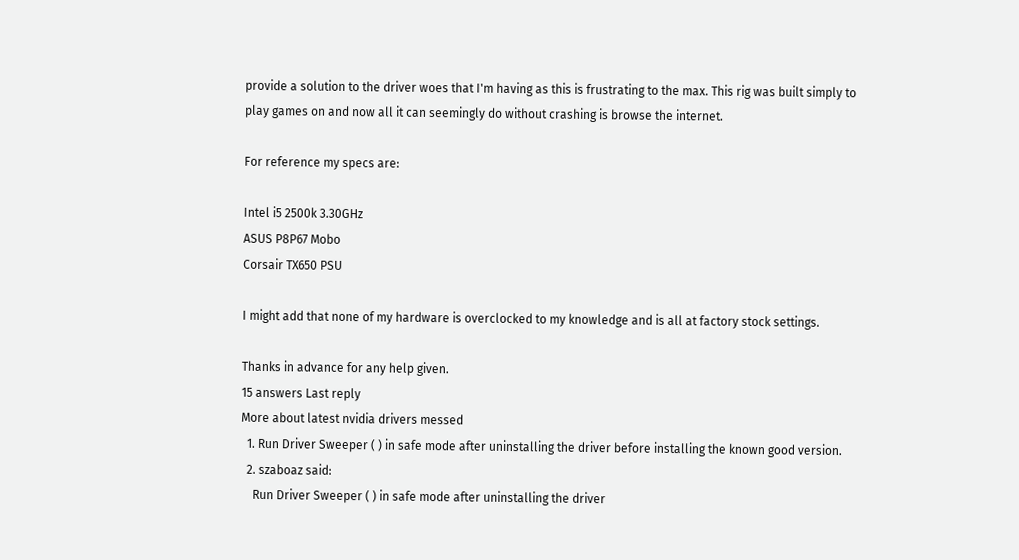provide a solution to the driver woes that I'm having as this is frustrating to the max. This rig was built simply to play games on and now all it can seemingly do without crashing is browse the internet.

For reference my specs are:

Intel i5 2500k 3.30GHz
ASUS P8P67 Mobo
Corsair TX650 PSU

I might add that none of my hardware is overclocked to my knowledge and is all at factory stock settings.

Thanks in advance for any help given.
15 answers Last reply
More about latest nvidia drivers messed
  1. Run Driver Sweeper ( ) in safe mode after uninstalling the driver before installing the known good version.
  2. szaboaz said:
    Run Driver Sweeper ( ) in safe mode after uninstalling the driver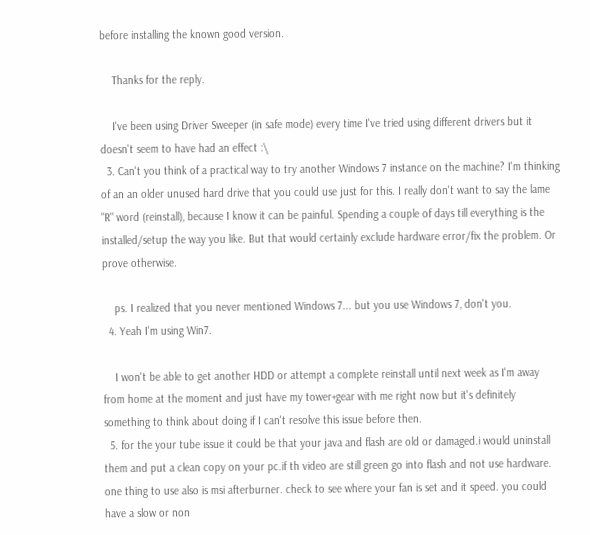before installing the known good version.

    Thanks for the reply.

    I've been using Driver Sweeper (in safe mode) every time I've tried using different drivers but it doesn't seem to have had an effect :\
  3. Can't you think of a practical way to try another Windows 7 instance on the machine? I'm thinking of an an older unused hard drive that you could use just for this. I really don't want to say the lame "R" word (reinstall), because I know it can be painful. Spending a couple of days till everything is the installed/setup the way you like. But that would certainly exclude hardware error/fix the problem. Or prove otherwise.

    ps. I realized that you never mentioned Windows 7... but you use Windows 7, don't you.
  4. Yeah I'm using Win7.

    I won't be able to get another HDD or attempt a complete reinstall until next week as I'm away from home at the moment and just have my tower+gear with me right now but it's definitely something to think about doing if I can't resolve this issue before then.
  5. for the your tube issue it could be that your java and flash are old or damaged.i would uninstall them and put a clean copy on your pc.if th video are still green go into flash and not use hardware. one thing to use also is msi afterburner. check to see where your fan is set and it speed. you could have a slow or non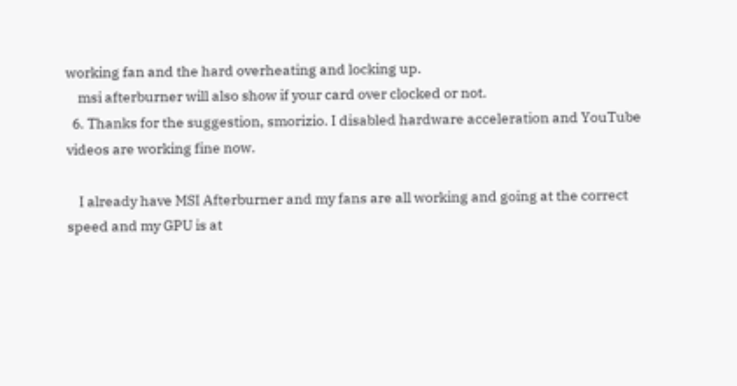working fan and the hard overheating and locking up.
    msi afterburner will also show if your card over clocked or not.
  6. Thanks for the suggestion, smorizio. I disabled hardware acceleration and YouTube videos are working fine now.

    I already have MSI Afterburner and my fans are all working and going at the correct speed and my GPU is at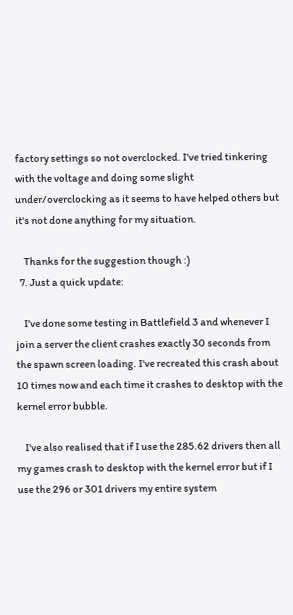factory settings so not overclocked. I've tried tinkering with the voltage and doing some slight under/overclocking as it seems to have helped others but it's not done anything for my situation.

    Thanks for the suggestion though :)
  7. Just a quick update:

    I've done some testing in Battlefield 3 and whenever I join a server the client crashes exactly 30 seconds from the spawn screen loading. I've recreated this crash about 10 times now and each time it crashes to desktop with the kernel error bubble.

    I've also realised that if I use the 285.62 drivers then all my games crash to desktop with the kernel error but if I use the 296 or 301 drivers my entire system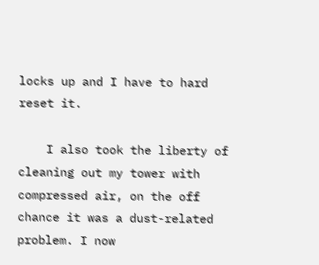locks up and I have to hard reset it.

    I also took the liberty of cleaning out my tower with compressed air, on the off chance it was a dust-related problem. I now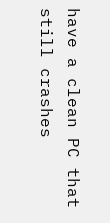have a clean PC that still crashes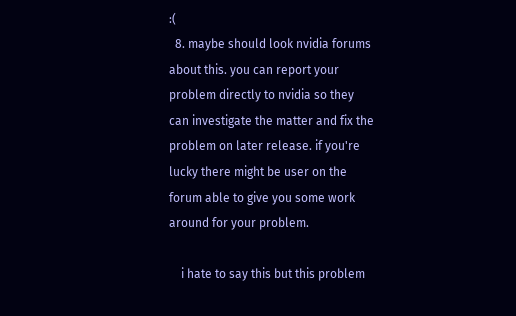:(
  8. maybe should look nvidia forums about this. you can report your problem directly to nvidia so they can investigate the matter and fix the problem on later release. if you're lucky there might be user on the forum able to give you some work around for your problem.

    i hate to say this but this problem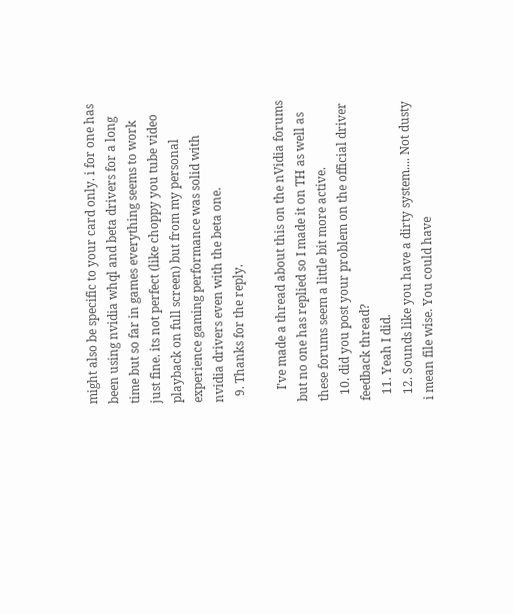might also be specific to your card only. i for one has been using nvidia whql and beta drivers for a long time but so far in games everything seems to work just fine. its not perfect (like choppy you tube video playback on full screen) but from my personal experience gaming performance was solid with nvidia drivers even with the beta one.
  9. Thanks for the reply.

    I've made a thread about this on the nVidia forums but no one has replied so I made it on TH as well as these forums seem a little bit more active.
  10. did you post your problem on the official driver feedback thread?
  11. Yeah I did.
  12. Sounds like you have a dirty system.... Not dusty i mean file wise. You could have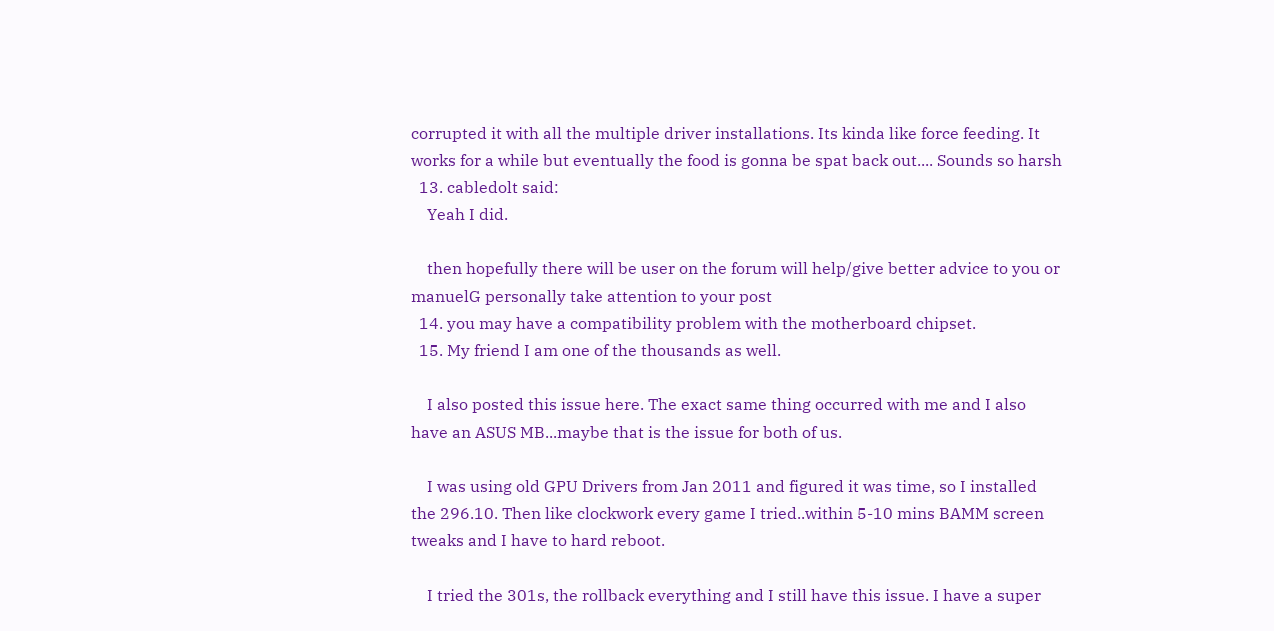corrupted it with all the multiple driver installations. Its kinda like force feeding. It works for a while but eventually the food is gonna be spat back out.... Sounds so harsh
  13. cabledolt said:
    Yeah I did.

    then hopefully there will be user on the forum will help/give better advice to you or manuelG personally take attention to your post
  14. you may have a compatibility problem with the motherboard chipset.
  15. My friend I am one of the thousands as well.

    I also posted this issue here. The exact same thing occurred with me and I also have an ASUS MB...maybe that is the issue for both of us.

    I was using old GPU Drivers from Jan 2011 and figured it was time, so I installed the 296.10. Then like clockwork every game I tried..within 5-10 mins BAMM screen tweaks and I have to hard reboot.

    I tried the 301s, the rollback everything and I still have this issue. I have a super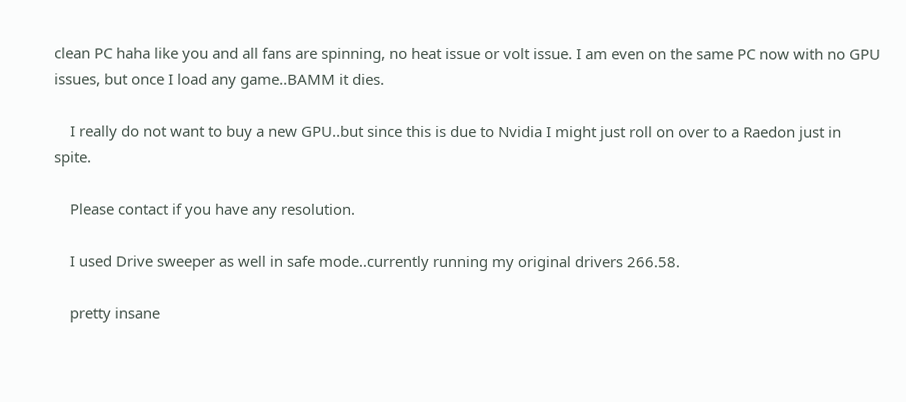clean PC haha like you and all fans are spinning, no heat issue or volt issue. I am even on the same PC now with no GPU issues, but once I load any game..BAMM it dies.

    I really do not want to buy a new GPU..but since this is due to Nvidia I might just roll on over to a Raedon just in spite.

    Please contact if you have any resolution.

    I used Drive sweeper as well in safe mode..currently running my original drivers 266.58.

    pretty insane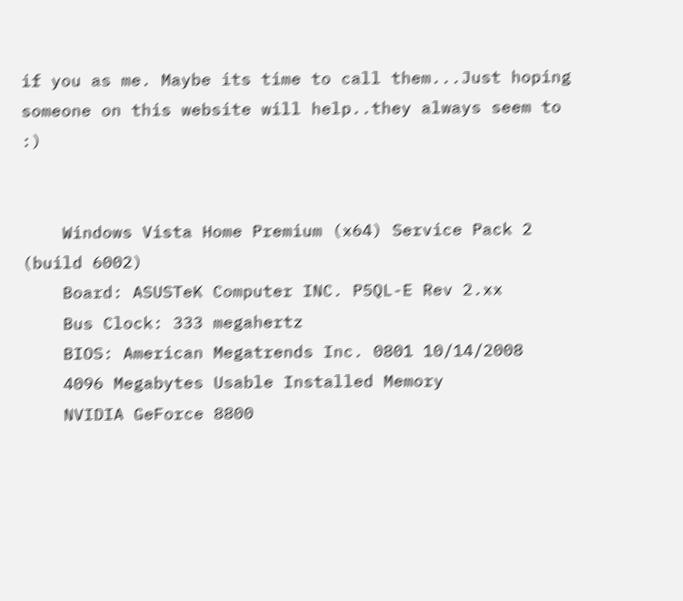if you as me. Maybe its time to call them...Just hoping someone on this website will help..they always seem to :)


    Windows Vista Home Premium (x64) Service Pack 2 (build 6002)
    Board: ASUSTeK Computer INC. P5QL-E Rev 2.xx
    Bus Clock: 333 megahertz
    BIOS: American Megatrends Inc. 0801 10/14/2008
    4096 Megabytes Usable Installed Memory
    NVIDIA GeForce 8800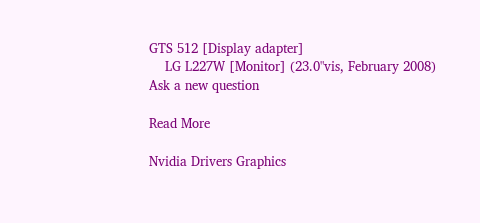GTS 512 [Display adapter]
    LG L227W [Monitor] (23.0"vis, February 2008)
Ask a new question

Read More

Nvidia Drivers Graphics